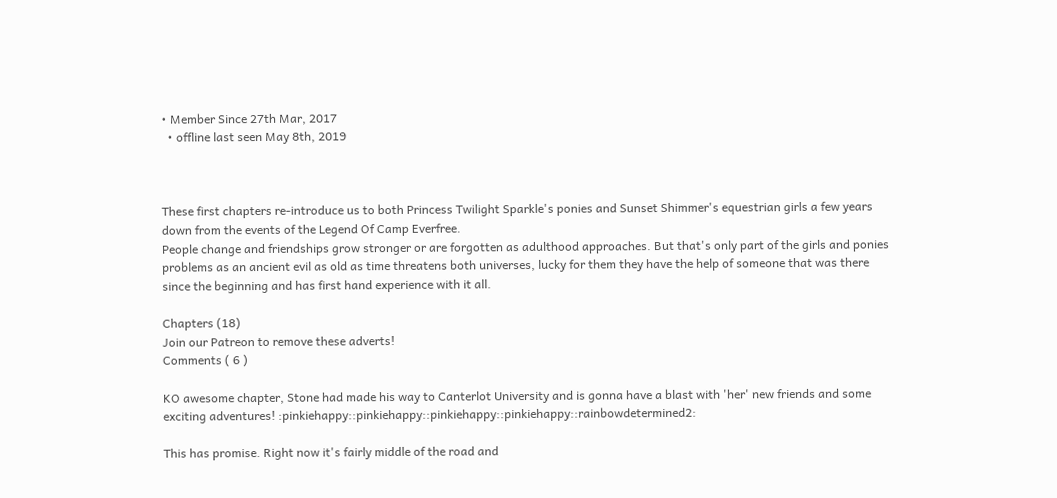• Member Since 27th Mar, 2017
  • offline last seen May 8th, 2019



These first chapters re-introduce us to both Princess Twilight Sparkle's ponies and Sunset Shimmer's equestrian girls a few years down from the events of the Legend Of Camp Everfree.
People change and friendships grow stronger or are forgotten as adulthood approaches. But that's only part of the girls and ponies problems as an ancient evil as old as time threatens both universes, lucky for them they have the help of someone that was there since the beginning and has first hand experience with it all.

Chapters (18)
Join our Patreon to remove these adverts!
Comments ( 6 )

KO awesome chapter, Stone had made his way to Canterlot University and is gonna have a blast with 'her' new friends and some exciting adventures! :pinkiehappy::pinkiehappy::pinkiehappy::pinkiehappy::rainbowdetermined2:

This has promise. Right now it's fairly middle of the road and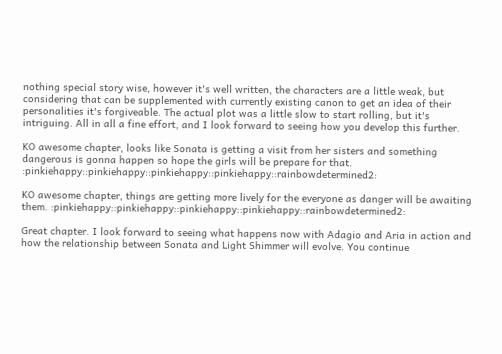nothing special story wise, however it's well written, the characters are a little weak, but considering that can be supplemented with currently existing canon to get an idea of their personalities it's forgiveable. The actual plot was a little slow to start rolling, but it's intriguing. All in all a fine effort, and I look forward to seeing how you develop this further.

KO awesome chapter, looks like Sonata is getting a visit from her sisters and something dangerous is gonna happen so hope the girls will be prepare for that. :pinkiehappy::pinkiehappy::pinkiehappy::pinkiehappy::rainbowdetermined2:

KO awesome chapter, things are getting more lively for the everyone as danger will be awaiting them. :pinkiehappy::pinkiehappy::pinkiehappy::pinkiehappy::rainbowdetermined2:

Great chapter. I look forward to seeing what happens now with Adagio and Aria in action and how the relationship between Sonata and Light Shimmer will evolve. You continue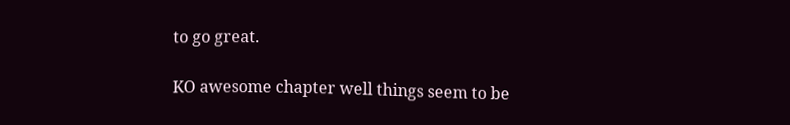to go great.

KO awesome chapter well things seem to be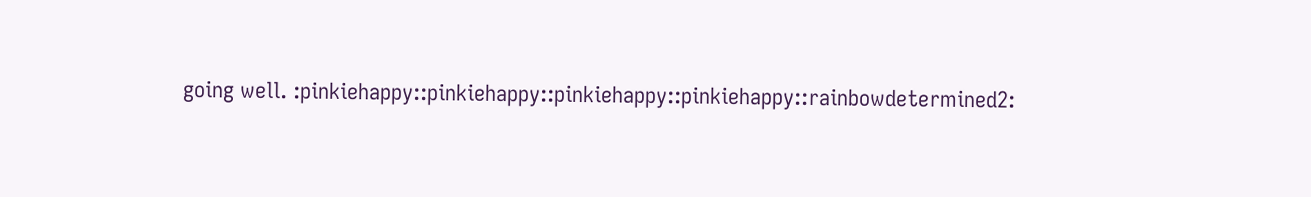going well. :pinkiehappy::pinkiehappy::pinkiehappy::pinkiehappy::rainbowdetermined2: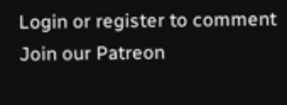Login or register to comment
Join our Patreon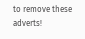to remove these adverts!